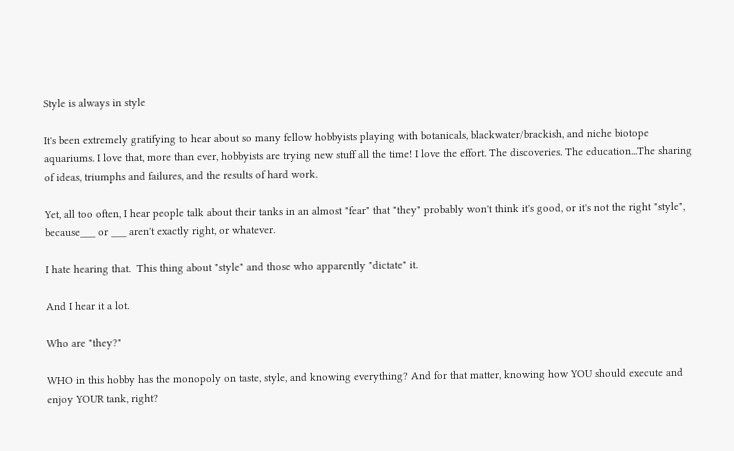Style is always in style

It's been extremely gratifying to hear about so many fellow hobbyists playing with botanicals, blackwater/brackish, and niche biotope aquariums. I love that, more than ever, hobbyists are trying new stuff all the time! I love the effort. The discoveries. The education...The sharing of ideas, triumphs and failures, and the results of hard work.

Yet, all too often, I hear people talk about their tanks in an almost "fear" that "they" probably won't think it's good, or it's not the right "style",  because___ or ___ aren't exactly right, or whatever.

I hate hearing that.  This thing about "style" and those who apparently "dictate" it.

And I hear it a lot.

Who are "they?"

WHO in this hobby has the monopoly on taste, style, and knowing everything? And for that matter, knowing how YOU should execute and enjoy YOUR tank, right?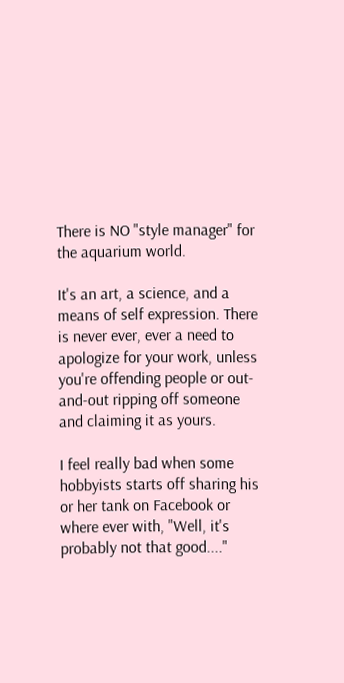There is NO "style manager" for the aquarium world.

It's an art, a science, and a means of self expression. There is never ever, ever a need to apologize for your work, unless you're offending people or out-and-out ripping off someone and claiming it as yours.

I feel really bad when some hobbyists starts off sharing his or her tank on Facebook or where ever with, "Well, it's probably not that good...."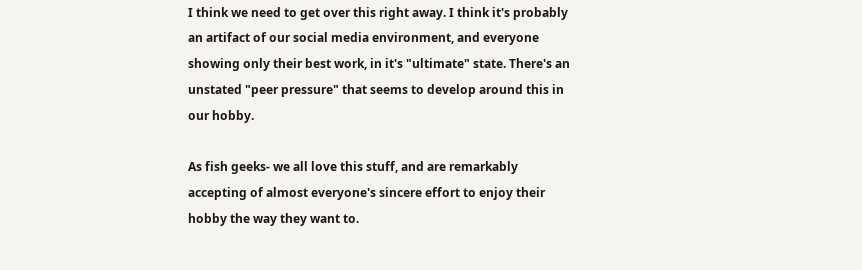I think we need to get over this right away. I think it's probably an artifact of our social media environment, and everyone showing only their best work, in it's "ultimate" state. There's an unstated "peer pressure" that seems to develop around this in our hobby.

As fish geeks- we all love this stuff, and are remarkably accepting of almost everyone's sincere effort to enjoy their hobby the way they want to.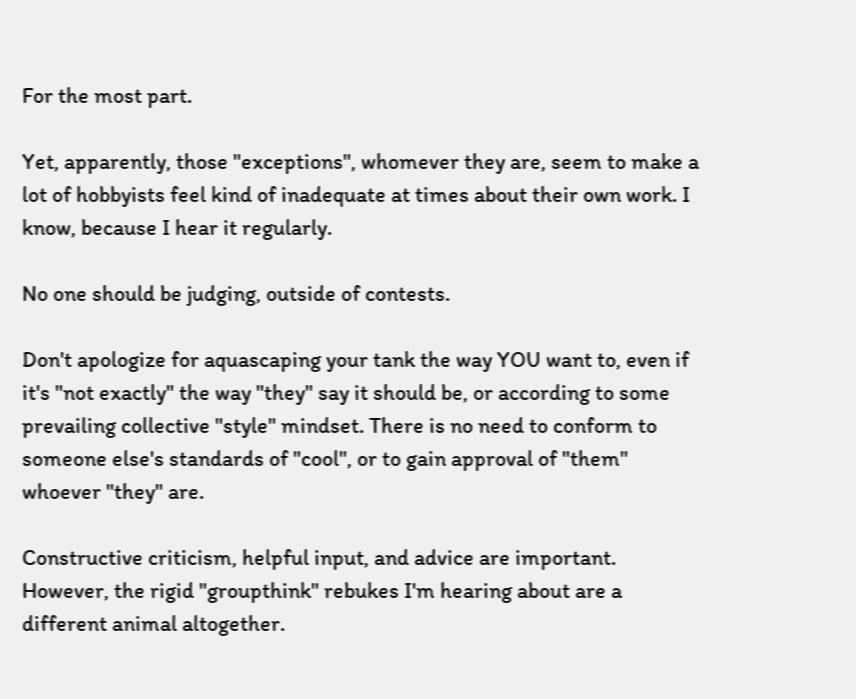For the most part.

Yet, apparently, those "exceptions", whomever they are, seem to make a lot of hobbyists feel kind of inadequate at times about their own work. I know, because I hear it regularly.

No one should be judging, outside of contests.

Don't apologize for aquascaping your tank the way YOU want to, even if it's "not exactly" the way "they" say it should be, or according to some prevailing collective "style" mindset. There is no need to conform to someone else's standards of "cool", or to gain approval of "them" whoever "they" are.

Constructive criticism, helpful input, and advice are important. However, the rigid "groupthink" rebukes I'm hearing about are a different animal altogether.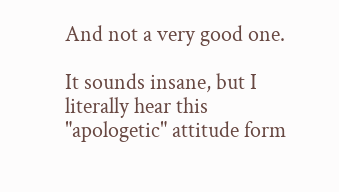And not a very good one.

It sounds insane, but I literally hear this "apologetic" attitude form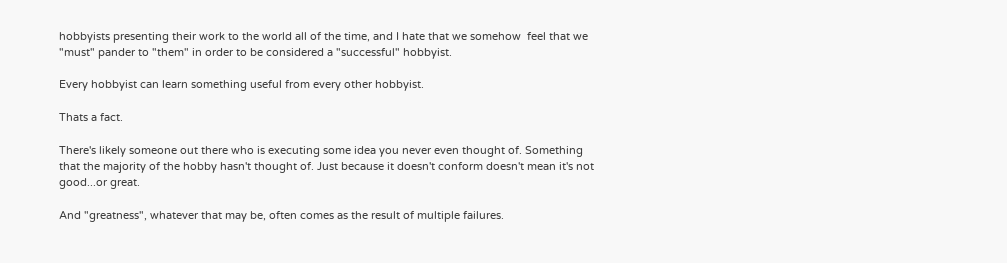hobbyists presenting their work to the world all of the time, and I hate that we somehow  feel that we "must" pander to "them" in order to be considered a "successful" hobbyist.

Every hobbyist can learn something useful from every other hobbyist.

Thats a fact.

There's likely someone out there who is executing some idea you never even thought of. Something that the majority of the hobby hasn't thought of. Just because it doesn't conform doesn't mean it's not good...or great.

And "greatness", whatever that may be, often comes as the result of multiple failures.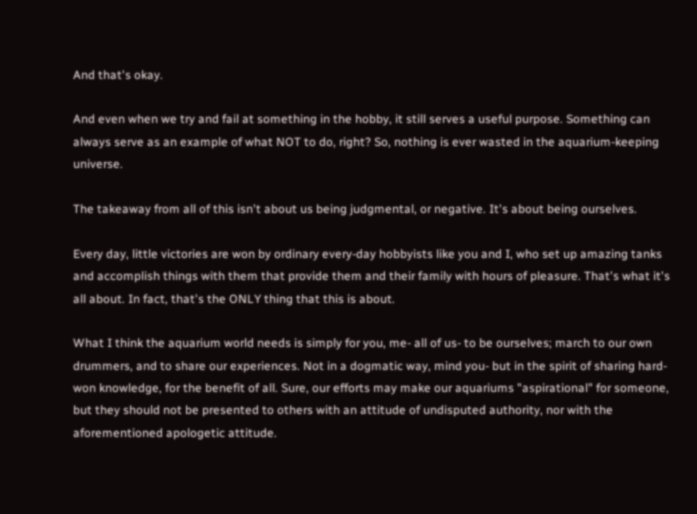And that's okay.

And even when we try and fail at something in the hobby, it still serves a useful purpose. Something can always serve as an example of what NOT to do, right? So, nothing is ever wasted in the aquarium-keeping universe.

The takeaway from all of this isn't about us being judgmental, or negative. It's about being ourselves.

Every day, little victories are won by ordinary every-day hobbyists like you and I, who set up amazing tanks and accomplish things with them that provide them and their family with hours of pleasure. That's what it's all about. In fact, that's the ONLY thing that this is about.

What I think the aquarium world needs is simply for you, me- all of us- to be ourselves; march to our own drummers, and to share our experiences. Not in a dogmatic way, mind you- but in the spirit of sharing hard-won knowledge, for the benefit of all. Sure, our efforts may make our aquariums "aspirational" for someone, but they should not be presented to others with an attitude of undisputed authority, nor with the aforementioned apologetic attitude.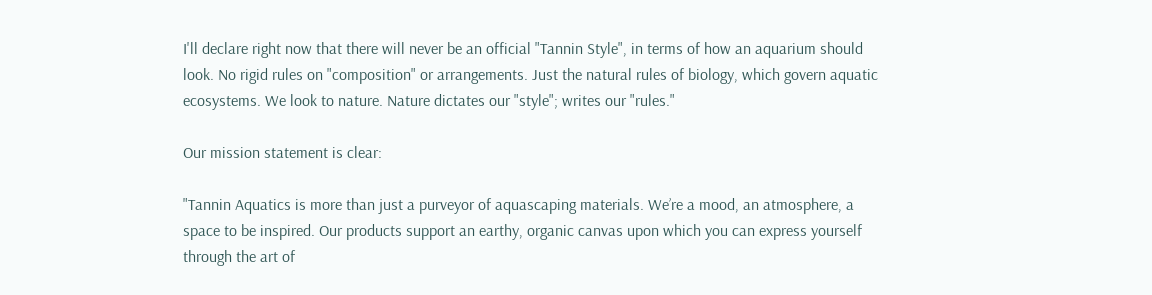I'll declare right now that there will never be an official "Tannin Style", in terms of how an aquarium should look. No rigid rules on "composition" or arrangements. Just the natural rules of biology, which govern aquatic ecosystems. We look to nature. Nature dictates our "style"; writes our "rules."

Our mission statement is clear:

"Tannin Aquatics is more than just a purveyor of aquascaping materials. We’re a mood, an atmosphere, a space to be inspired. Our products support an earthy, organic canvas upon which you can express yourself through the art of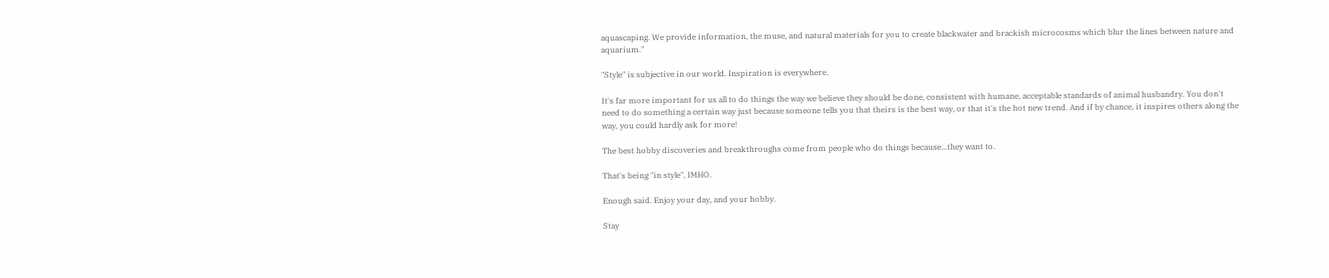aquascaping. We provide information, the muse, and natural materials for you to create blackwater and brackish microcosms which blur the lines between nature and aquarium."

"Style" is subjective in our world. Inspiration is everywhere.

It's far more important for us all to do things the way we believe they should be done, consistent with humane, acceptable standards of animal husbandry. You don't need to do something a certain way just because someone tells you that theirs is the best way, or that it's the hot new trend. And if by chance, it inspires others along the way, you could hardly ask for more!

The best hobby discoveries and breakthroughs come from people who do things because...they want to.

That's being "in style", IMHO.

Enough said. Enjoy your day, and your hobby.

Stay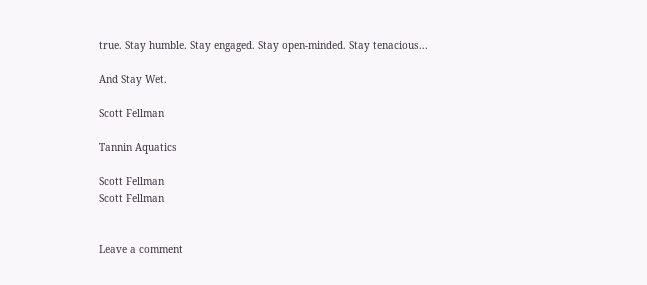true. Stay humble. Stay engaged. Stay open-minded. Stay tenacious...

And Stay Wet.

Scott Fellman

Tannin Aquatics

Scott Fellman
Scott Fellman


Leave a comment